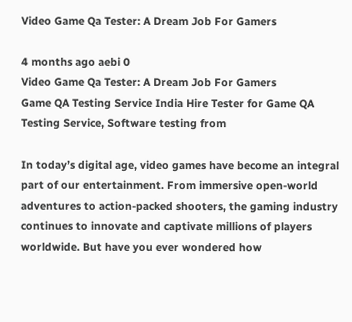Video Game Qa Tester: A Dream Job For Gamers

4 months ago aebi 0
Video Game Qa Tester: A Dream Job For Gamers
Game QA Testing Service India Hire Tester for Game QA Testing Service, Software testing from

In today’s digital age, video games have become an integral part of our entertainment. From immersive open-world adventures to action-packed shooters, the gaming industry continues to innovate and captivate millions of players worldwide. But have you ever wondered how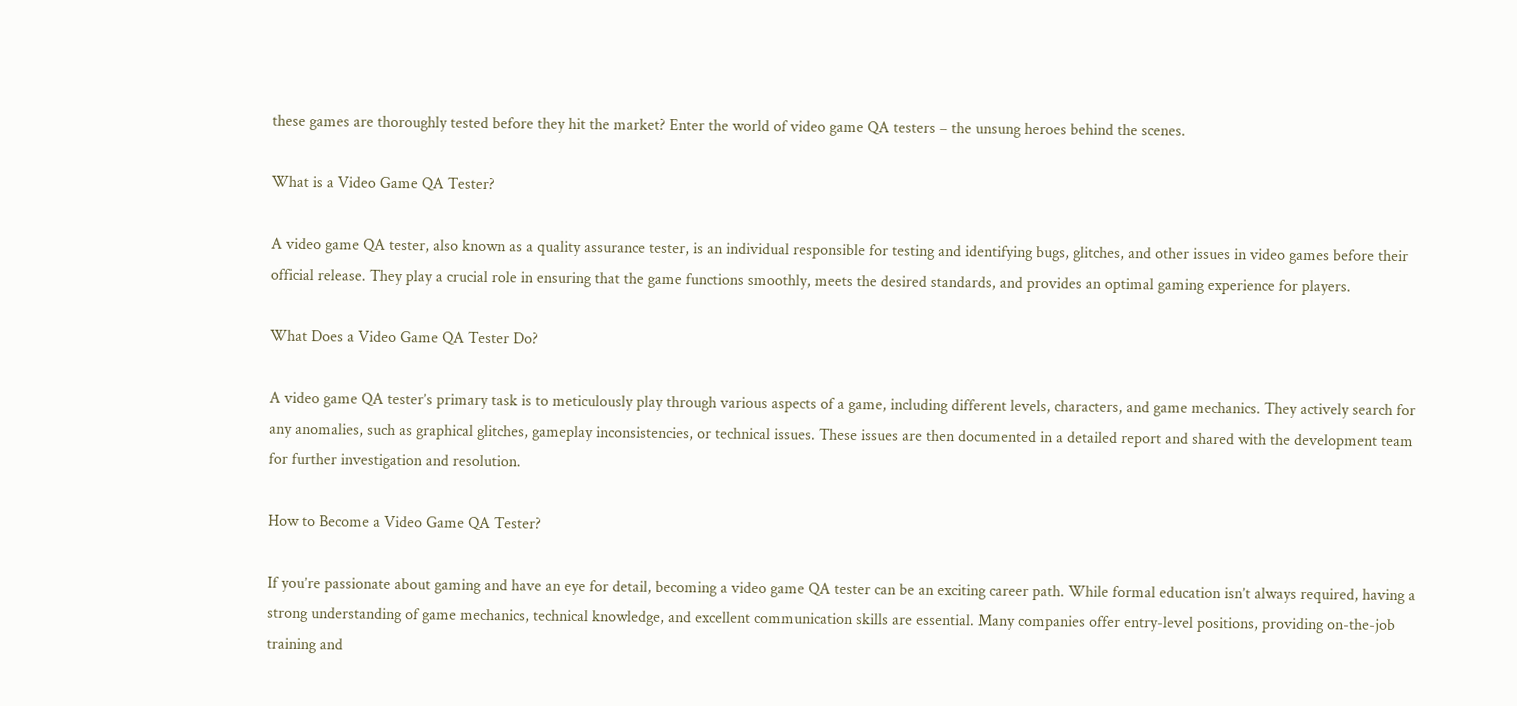these games are thoroughly tested before they hit the market? Enter the world of video game QA testers – the unsung heroes behind the scenes.

What is a Video Game QA Tester?

A video game QA tester, also known as a quality assurance tester, is an individual responsible for testing and identifying bugs, glitches, and other issues in video games before their official release. They play a crucial role in ensuring that the game functions smoothly, meets the desired standards, and provides an optimal gaming experience for players.

What Does a Video Game QA Tester Do?

A video game QA tester’s primary task is to meticulously play through various aspects of a game, including different levels, characters, and game mechanics. They actively search for any anomalies, such as graphical glitches, gameplay inconsistencies, or technical issues. These issues are then documented in a detailed report and shared with the development team for further investigation and resolution.

How to Become a Video Game QA Tester?

If you’re passionate about gaming and have an eye for detail, becoming a video game QA tester can be an exciting career path. While formal education isn’t always required, having a strong understanding of game mechanics, technical knowledge, and excellent communication skills are essential. Many companies offer entry-level positions, providing on-the-job training and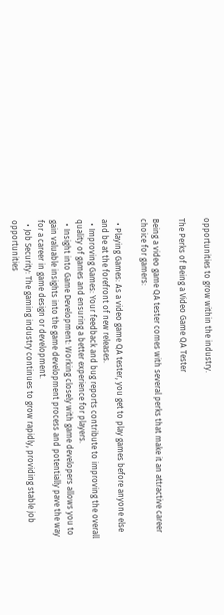opportunities to grow within the industry.

The Perks of Being a Video Game QA Tester

Being a video game QA tester comes with several perks that make it an attractive career choice for gamers:

  • Playing Games: As a video game QA tester, you get to play games before anyone else and be at the forefront of new releases.
  • Improving Games: Your feedback and bug reports contribute to improving the overall quality of games and ensuring a better experience for players.
  • Insight into Game Development: Working closely with game developers allows you to gain valuable insights into the game development process and potentially pave the way for a career in game design or development.
  • Job Security: The gaming industry continues to grow rapidly, providing stable job opportunities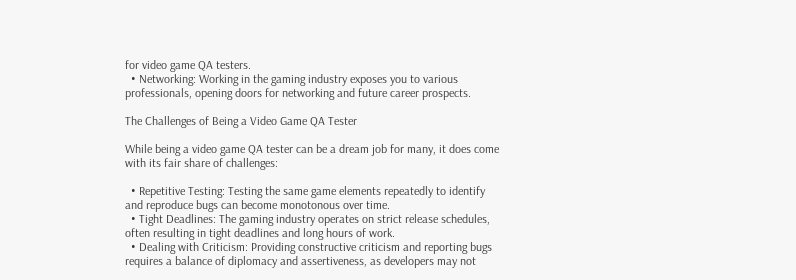for video game QA testers.
  • Networking: Working in the gaming industry exposes you to various professionals, opening doors for networking and future career prospects.

The Challenges of Being a Video Game QA Tester

While being a video game QA tester can be a dream job for many, it does come with its fair share of challenges:

  • Repetitive Testing: Testing the same game elements repeatedly to identify and reproduce bugs can become monotonous over time.
  • Tight Deadlines: The gaming industry operates on strict release schedules, often resulting in tight deadlines and long hours of work.
  • Dealing with Criticism: Providing constructive criticism and reporting bugs requires a balance of diplomacy and assertiveness, as developers may not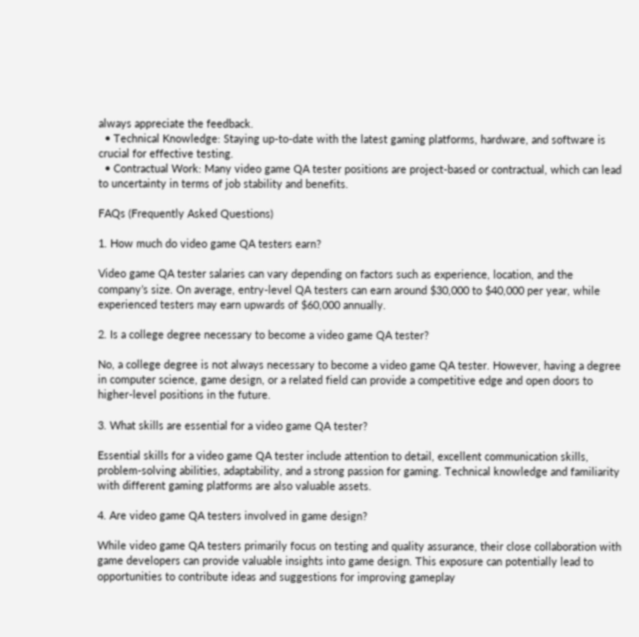always appreciate the feedback.
  • Technical Knowledge: Staying up-to-date with the latest gaming platforms, hardware, and software is crucial for effective testing.
  • Contractual Work: Many video game QA tester positions are project-based or contractual, which can lead to uncertainty in terms of job stability and benefits.

FAQs (Frequently Asked Questions)

1. How much do video game QA testers earn?

Video game QA tester salaries can vary depending on factors such as experience, location, and the company’s size. On average, entry-level QA testers can earn around $30,000 to $40,000 per year, while experienced testers may earn upwards of $60,000 annually.

2. Is a college degree necessary to become a video game QA tester?

No, a college degree is not always necessary to become a video game QA tester. However, having a degree in computer science, game design, or a related field can provide a competitive edge and open doors to higher-level positions in the future.

3. What skills are essential for a video game QA tester?

Essential skills for a video game QA tester include attention to detail, excellent communication skills, problem-solving abilities, adaptability, and a strong passion for gaming. Technical knowledge and familiarity with different gaming platforms are also valuable assets.

4. Are video game QA testers involved in game design?

While video game QA testers primarily focus on testing and quality assurance, their close collaboration with game developers can provide valuable insights into game design. This exposure can potentially lead to opportunities to contribute ideas and suggestions for improving gameplay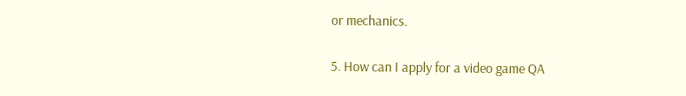or mechanics.

5. How can I apply for a video game QA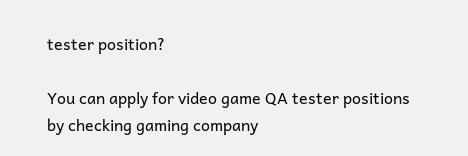tester position?

You can apply for video game QA tester positions by checking gaming company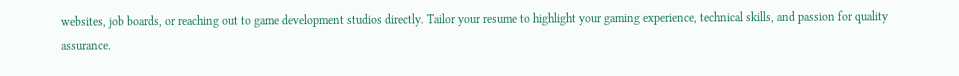websites, job boards, or reaching out to game development studios directly. Tailor your resume to highlight your gaming experience, technical skills, and passion for quality assurance.